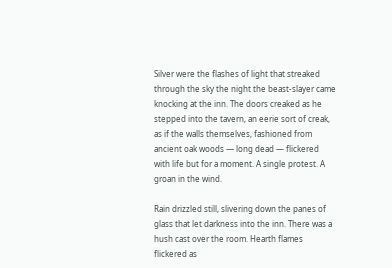Silver were the flashes of light that streaked through the sky the night the beast-slayer came knocking at the inn. The doors creaked as he stepped into the tavern, an eerie sort of creak, as if the walls themselves, fashioned from ancient oak woods — long dead — flickered with life but for a moment. A single protest. A groan in the wind.

Rain drizzled still, slivering down the panes of glass that let darkness into the inn. There was a hush cast over the room. Hearth flames flickered as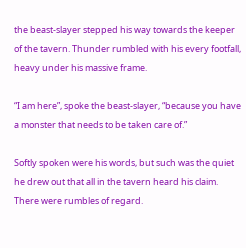the beast-slayer stepped his way towards the keeper of the tavern. Thunder rumbled with his every footfall, heavy under his massive frame.

“I am here”, spoke the beast-slayer, “because you have a monster that needs to be taken care of.”

Softly spoken were his words, but such was the quiet he drew out that all in the tavern heard his claim. There were rumbles of regard.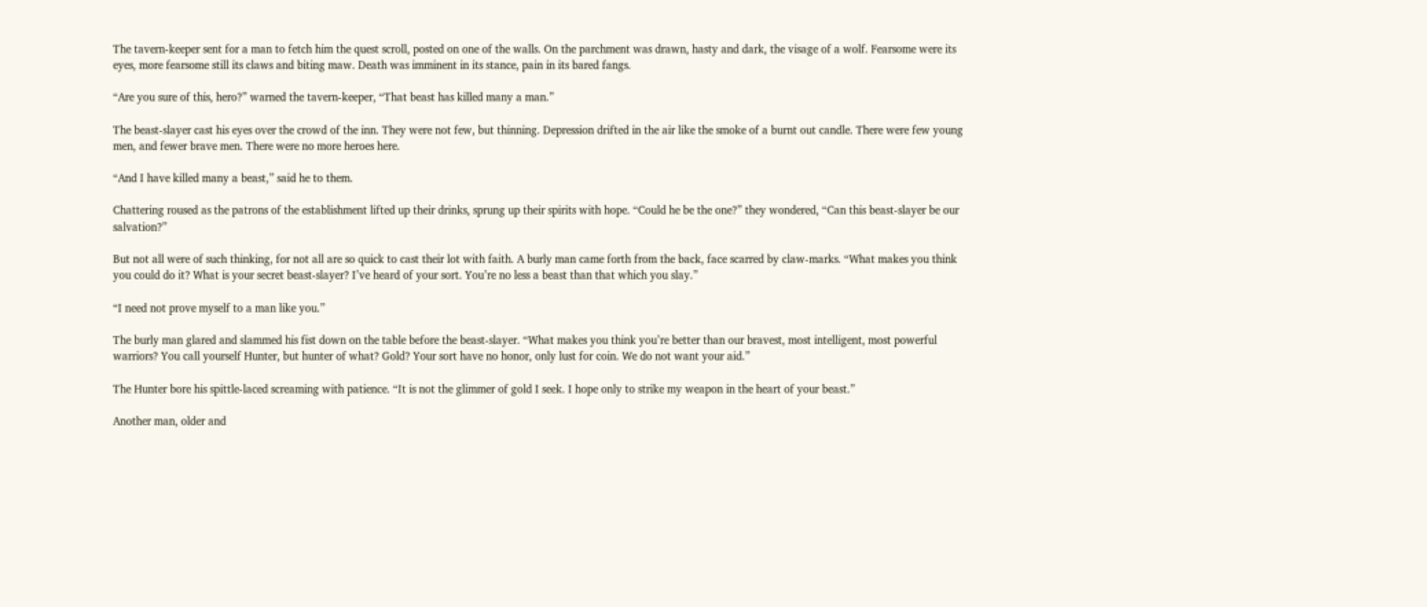The tavern-keeper sent for a man to fetch him the quest scroll, posted on one of the walls. On the parchment was drawn, hasty and dark, the visage of a wolf. Fearsome were its eyes, more fearsome still its claws and biting maw. Death was imminent in its stance, pain in its bared fangs.

“Are you sure of this, hero?” warned the tavern-keeper, “That beast has killed many a man.”

The beast-slayer cast his eyes over the crowd of the inn. They were not few, but thinning. Depression drifted in the air like the smoke of a burnt out candle. There were few young men, and fewer brave men. There were no more heroes here.

“And I have killed many a beast,” said he to them.

Chattering roused as the patrons of the establishment lifted up their drinks, sprung up their spirits with hope. “Could he be the one?” they wondered, “Can this beast-slayer be our salvation?”

But not all were of such thinking, for not all are so quick to cast their lot with faith. A burly man came forth from the back, face scarred by claw-marks. “What makes you think you could do it? What is your secret beast-slayer? I’ve heard of your sort. You’re no less a beast than that which you slay.”

“I need not prove myself to a man like you.”

The burly man glared and slammed his fist down on the table before the beast-slayer. “What makes you think you’re better than our bravest, most intelligent, most powerful warriors? You call yourself Hunter, but hunter of what? Gold? Your sort have no honor, only lust for coin. We do not want your aid.”

The Hunter bore his spittle-laced screaming with patience. “It is not the glimmer of gold I seek. I hope only to strike my weapon in the heart of your beast.”

Another man, older and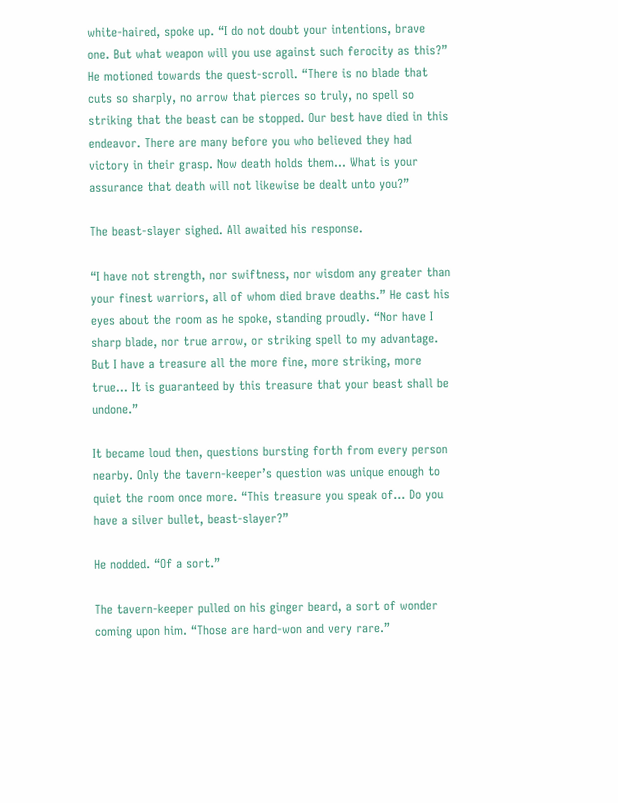white-haired, spoke up. “I do not doubt your intentions, brave one. But what weapon will you use against such ferocity as this?” He motioned towards the quest-scroll. “There is no blade that cuts so sharply, no arrow that pierces so truly, no spell so striking that the beast can be stopped. Our best have died in this endeavor. There are many before you who believed they had victory in their grasp. Now death holds them… What is your assurance that death will not likewise be dealt unto you?”

The beast-slayer sighed. All awaited his response.

“I have not strength, nor swiftness, nor wisdom any greater than your finest warriors, all of whom died brave deaths.” He cast his eyes about the room as he spoke, standing proudly. “Nor have I sharp blade, nor true arrow, or striking spell to my advantage. But I have a treasure all the more fine, more striking, more true… It is guaranteed by this treasure that your beast shall be undone.”

It became loud then, questions bursting forth from every person nearby. Only the tavern-keeper’s question was unique enough to quiet the room once more. “This treasure you speak of… Do you have a silver bullet, beast-slayer?”

He nodded. “Of a sort.”

The tavern-keeper pulled on his ginger beard, a sort of wonder coming upon him. “Those are hard-won and very rare.”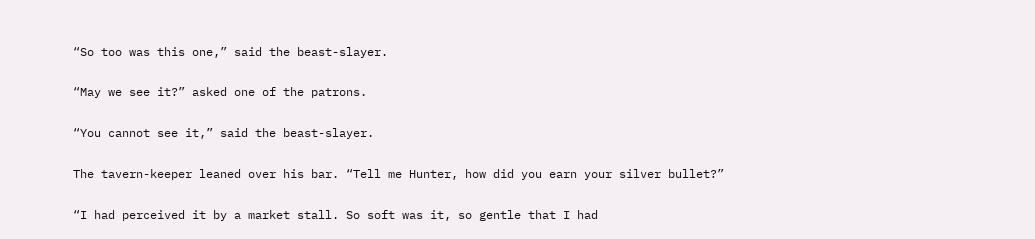“So too was this one,” said the beast-slayer.

“May we see it?” asked one of the patrons.

“You cannot see it,” said the beast-slayer.

The tavern-keeper leaned over his bar. “Tell me Hunter, how did you earn your silver bullet?”

“I had perceived it by a market stall. So soft was it, so gentle that I had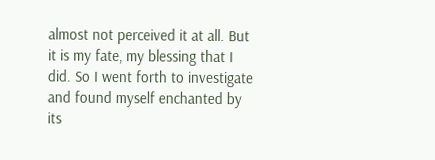almost not perceived it at all. But it is my fate, my blessing that I did. So I went forth to investigate and found myself enchanted by its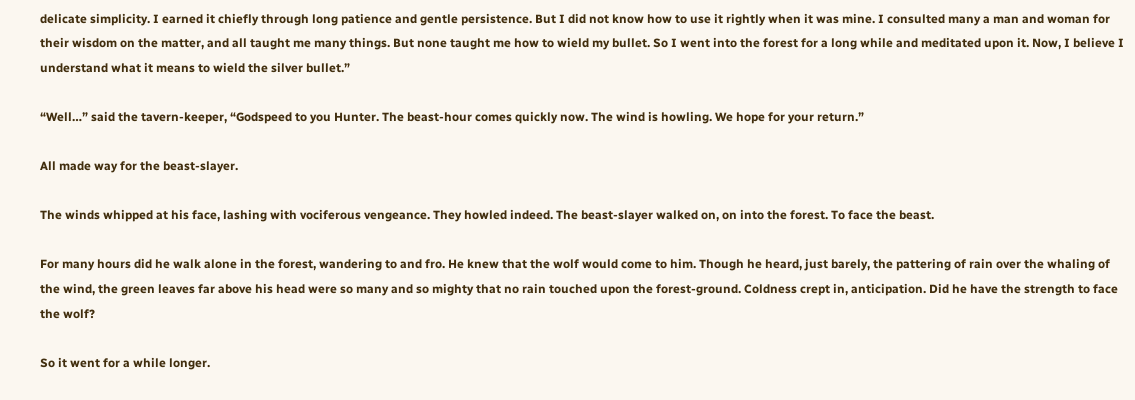delicate simplicity. I earned it chiefly through long patience and gentle persistence. But I did not know how to use it rightly when it was mine. I consulted many a man and woman for their wisdom on the matter, and all taught me many things. But none taught me how to wield my bullet. So I went into the forest for a long while and meditated upon it. Now, I believe I understand what it means to wield the silver bullet.”

“Well…” said the tavern-keeper, “Godspeed to you Hunter. The beast-hour comes quickly now. The wind is howling. We hope for your return.”

All made way for the beast-slayer.

The winds whipped at his face, lashing with vociferous vengeance. They howled indeed. The beast-slayer walked on, on into the forest. To face the beast.

For many hours did he walk alone in the forest, wandering to and fro. He knew that the wolf would come to him. Though he heard, just barely, the pattering of rain over the whaling of the wind, the green leaves far above his head were so many and so mighty that no rain touched upon the forest-ground. Coldness crept in, anticipation. Did he have the strength to face the wolf?

So it went for a while longer.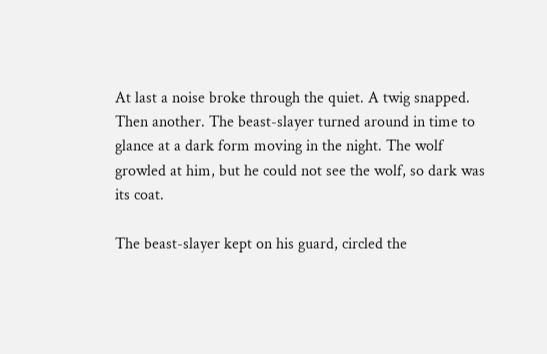At last a noise broke through the quiet. A twig snapped. Then another. The beast-slayer turned around in time to glance at a dark form moving in the night. The wolf growled at him, but he could not see the wolf, so dark was its coat.

The beast-slayer kept on his guard, circled the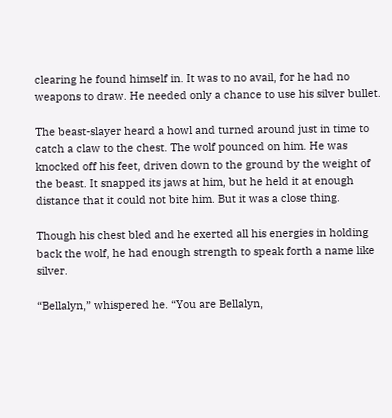clearing he found himself in. It was to no avail, for he had no weapons to draw. He needed only a chance to use his silver bullet.

The beast-slayer heard a howl and turned around just in time to catch a claw to the chest. The wolf pounced on him. He was knocked off his feet, driven down to the ground by the weight of the beast. It snapped its jaws at him, but he held it at enough distance that it could not bite him. But it was a close thing.

Though his chest bled and he exerted all his energies in holding back the wolf, he had enough strength to speak forth a name like silver.

“Bellalyn,” whispered he. “You are Bellalyn,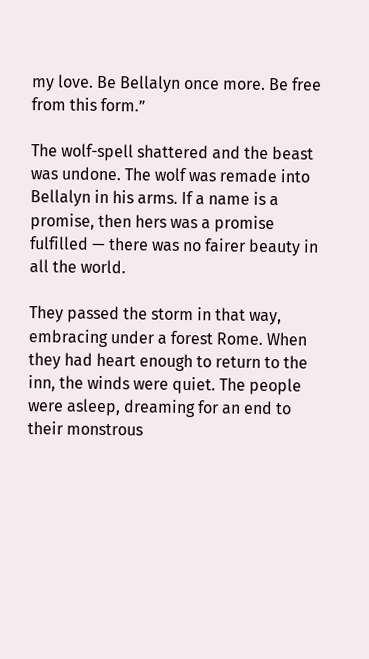my love. Be Bellalyn once more. Be free from this form.”

The wolf-spell shattered and the beast was undone. The wolf was remade into Bellalyn in his arms. If a name is a promise, then hers was a promise fulfilled — there was no fairer beauty in all the world.

They passed the storm in that way, embracing under a forest Rome. When they had heart enough to return to the inn, the winds were quiet. The people were asleep, dreaming for an end to their monstrous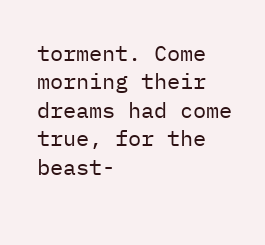torment. Come morning their dreams had come true, for the beast-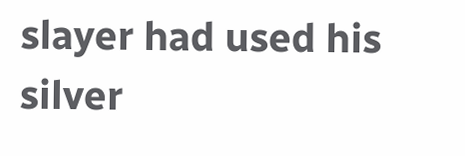slayer had used his silver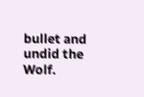bullet and undid the Wolf.